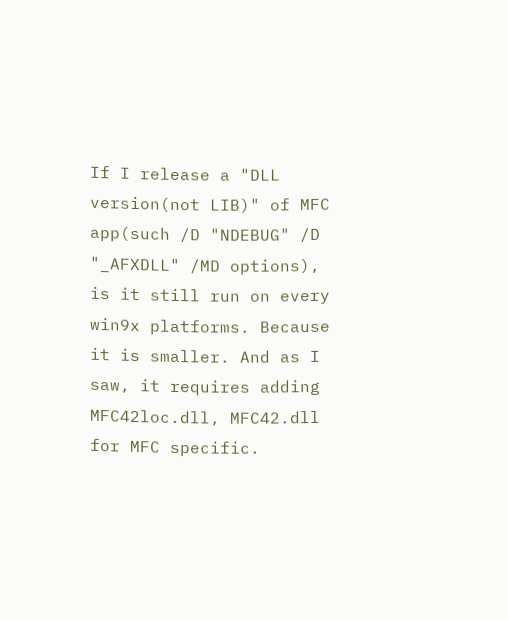If I release a "DLL version(not LIB)" of MFC app(such /D "NDEBUG" /D "_AFXDLL" /MD options), is it still run on every win9x platforms. Because it is smaller. And as I saw, it requires adding MFC42loc.dll, MFC42.dll for MFC specific.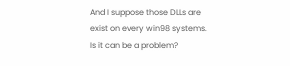And I suppose those DLLs are exist on every win98 systems. Is it can be a problem?